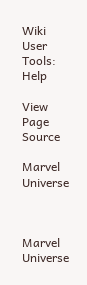Wiki User Tools: Help

View Page Source

Marvel Universe



Marvel Universe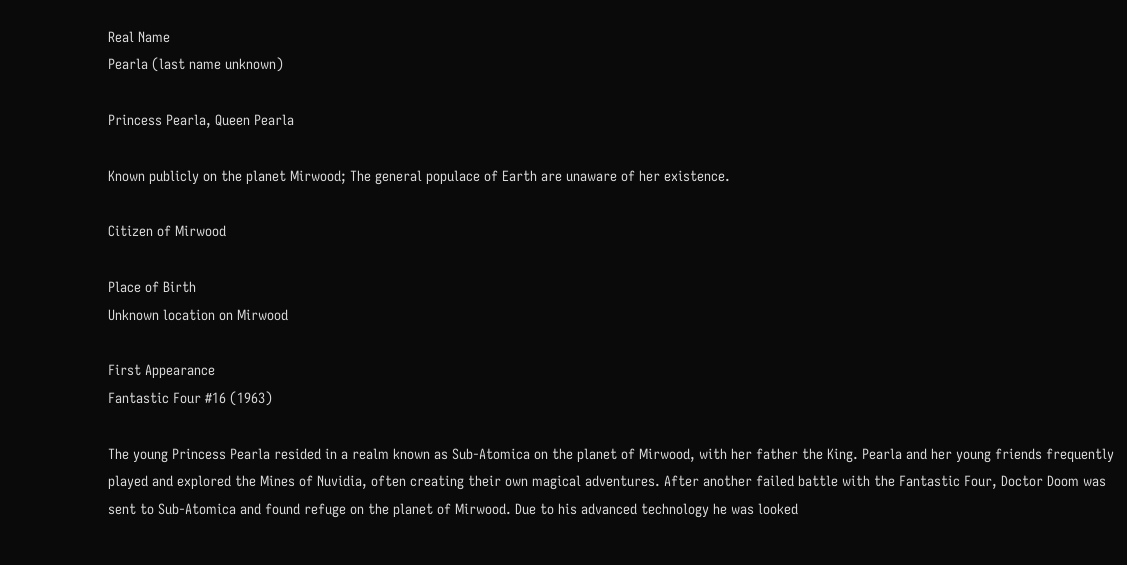Real Name
Pearla (last name unknown)

Princess Pearla, Queen Pearla

Known publicly on the planet Mirwood; The general populace of Earth are unaware of her existence.

Citizen of Mirwood

Place of Birth
Unknown location on Mirwood

First Appearance
Fantastic Four #16 (1963)

The young Princess Pearla resided in a realm known as Sub-Atomica on the planet of Mirwood, with her father the King. Pearla and her young friends frequently played and explored the Mines of Nuvidia, often creating their own magical adventures. After another failed battle with the Fantastic Four, Doctor Doom was sent to Sub-Atomica and found refuge on the planet of Mirwood. Due to his advanced technology he was looked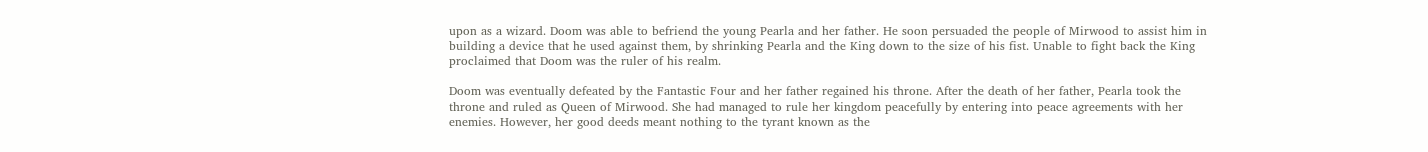upon as a wizard. Doom was able to befriend the young Pearla and her father. He soon persuaded the people of Mirwood to assist him in building a device that he used against them, by shrinking Pearla and the King down to the size of his fist. Unable to fight back the King proclaimed that Doom was the ruler of his realm.

Doom was eventually defeated by the Fantastic Four and her father regained his throne. After the death of her father, Pearla took the throne and ruled as Queen of Mirwood. She had managed to rule her kingdom peacefully by entering into peace agreements with her enemies. However, her good deeds meant nothing to the tyrant known as the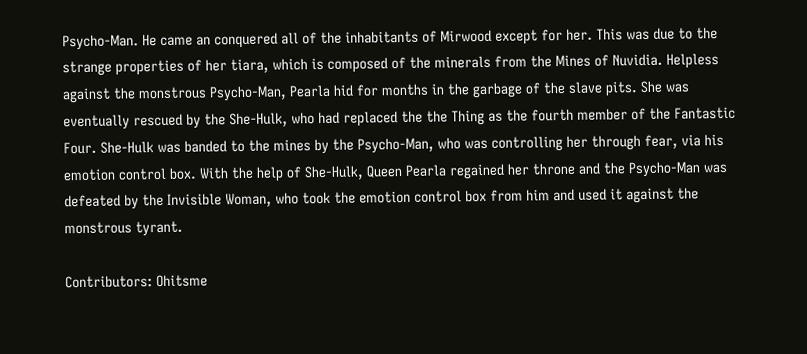Psycho-Man. He came an conquered all of the inhabitants of Mirwood except for her. This was due to the strange properties of her tiara, which is composed of the minerals from the Mines of Nuvidia. Helpless against the monstrous Psycho-Man, Pearla hid for months in the garbage of the slave pits. She was eventually rescued by the She-Hulk, who had replaced the the Thing as the fourth member of the Fantastic Four. She-Hulk was banded to the mines by the Psycho-Man, who was controlling her through fear, via his emotion control box. With the help of She-Hulk, Queen Pearla regained her throne and the Psycho-Man was defeated by the Invisible Woman, who took the emotion control box from him and used it against the monstrous tyrant.

Contributors: Ohitsme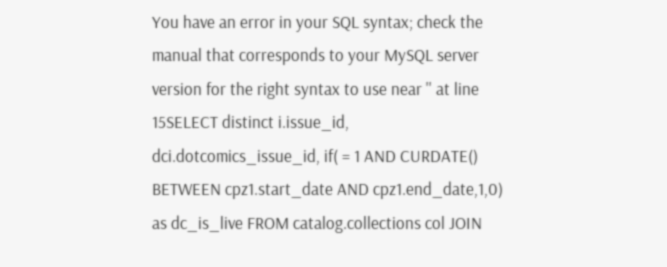You have an error in your SQL syntax; check the manual that corresponds to your MySQL server version for the right syntax to use near '' at line 15SELECT distinct i.issue_id, dci.dotcomics_issue_id, if( = 1 AND CURDATE() BETWEEN cpz1.start_date AND cpz1.end_date,1,0) as dc_is_live FROM catalog.collections col JOIN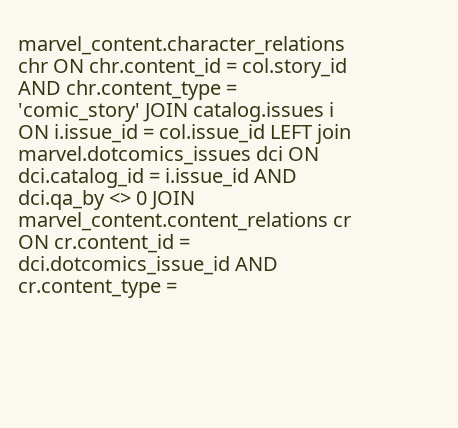marvel_content.character_relations chr ON chr.content_id = col.story_id AND chr.content_type = 'comic_story' JOIN catalog.issues i ON i.issue_id = col.issue_id LEFT join marvel.dotcomics_issues dci ON dci.catalog_id = i.issue_id AND dci.qa_by <> 0 JOIN marvel_content.content_relations cr ON cr.content_id = dci.dotcomics_issue_id AND cr.content_type =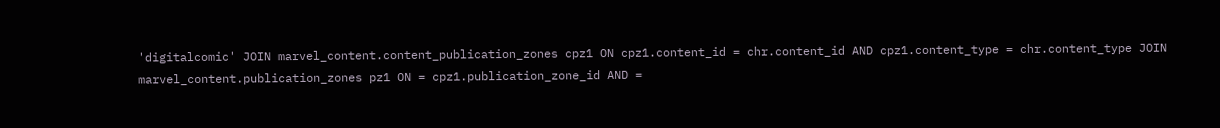'digitalcomic' JOIN marvel_content.content_publication_zones cpz1 ON cpz1.content_id = chr.content_id AND cpz1.content_type = chr.content_type JOIN marvel_content.publication_zones pz1 ON = cpz1.publication_zone_id AND =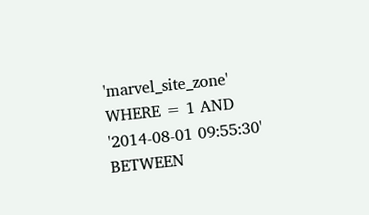'marvel_site_zone' WHERE = 1 AND '2014-08-01 09:55:30' BETWEEN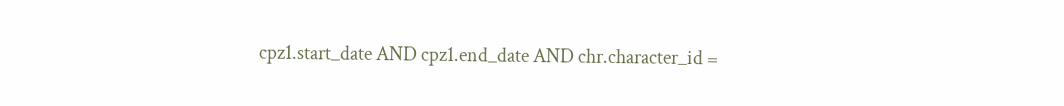cpz1.start_date AND cpz1.end_date AND chr.character_id =